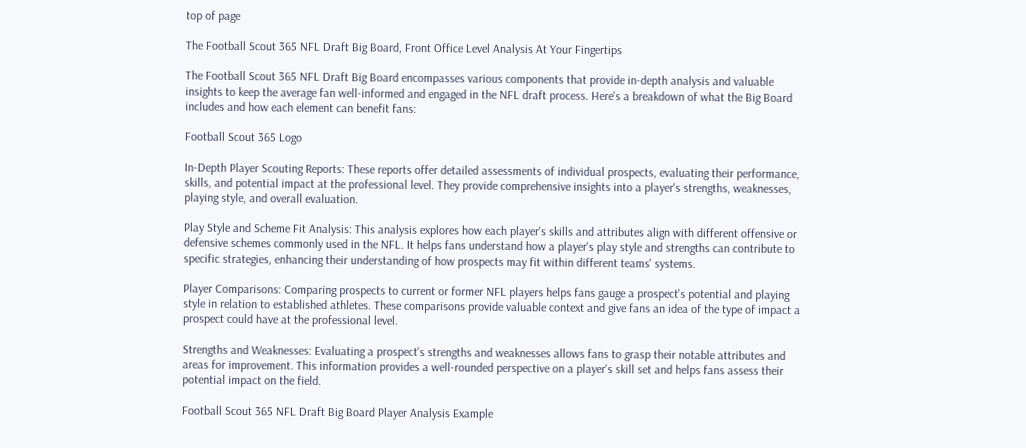top of page

The Football Scout 365 NFL Draft Big Board, Front Office Level Analysis At Your Fingertips

The Football Scout 365 NFL Draft Big Board encompasses various components that provide in-depth analysis and valuable insights to keep the average fan well-informed and engaged in the NFL draft process. Here's a breakdown of what the Big Board includes and how each element can benefit fans:

Football Scout 365 Logo

In-Depth Player Scouting Reports: These reports offer detailed assessments of individual prospects, evaluating their performance, skills, and potential impact at the professional level. They provide comprehensive insights into a player's strengths, weaknesses, playing style, and overall evaluation.

Play Style and Scheme Fit Analysis: This analysis explores how each player's skills and attributes align with different offensive or defensive schemes commonly used in the NFL. It helps fans understand how a player's play style and strengths can contribute to specific strategies, enhancing their understanding of how prospects may fit within different teams' systems.

Player Comparisons: Comparing prospects to current or former NFL players helps fans gauge a prospect's potential and playing style in relation to established athletes. These comparisons provide valuable context and give fans an idea of the type of impact a prospect could have at the professional level.

Strengths and Weaknesses: Evaluating a prospect's strengths and weaknesses allows fans to grasp their notable attributes and areas for improvement. This information provides a well-rounded perspective on a player's skill set and helps fans assess their potential impact on the field.

Football Scout 365 NFL Draft Big Board Player Analysis Example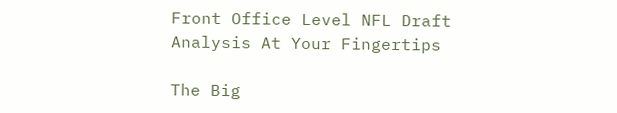Front Office Level NFL Draft Analysis At Your Fingertips

The Big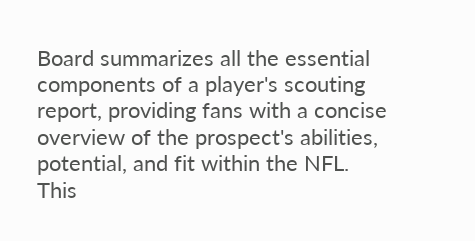Board summarizes all the essential components of a player's scouting report, providing fans with a concise overview of the prospect's abilities, potential, and fit within the NFL. This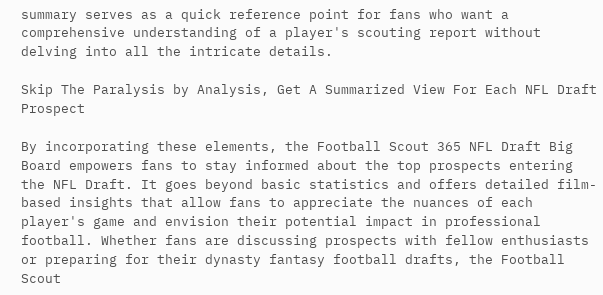summary serves as a quick reference point for fans who want a comprehensive understanding of a player's scouting report without delving into all the intricate details.

Skip The Paralysis by Analysis, Get A Summarized View For Each NFL Draft Prospect

By incorporating these elements, the Football Scout 365 NFL Draft Big Board empowers fans to stay informed about the top prospects entering the NFL Draft. It goes beyond basic statistics and offers detailed film-based insights that allow fans to appreciate the nuances of each player's game and envision their potential impact in professional football. Whether fans are discussing prospects with fellow enthusiasts or preparing for their dynasty fantasy football drafts, the Football Scout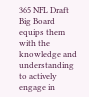365 NFL Draft Big Board equips them with the knowledge and understanding to actively engage in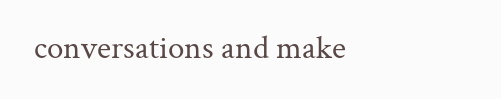conversations and make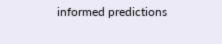informed predictions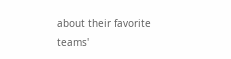about their favorite teams'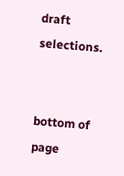draft selections.


bottom of page